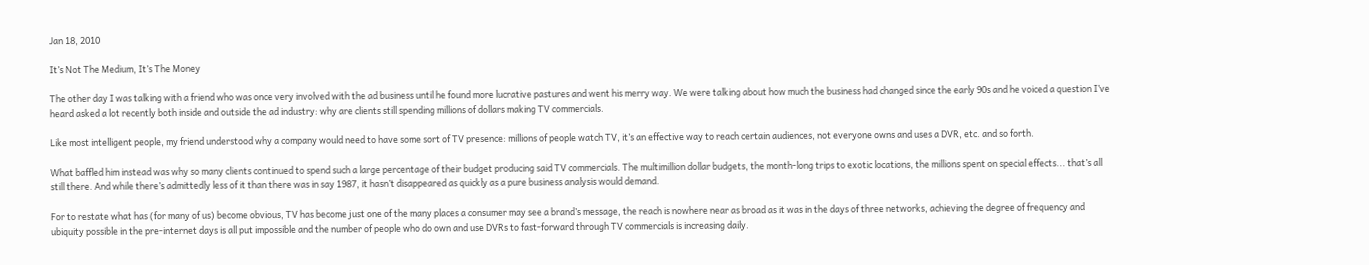Jan 18, 2010

It’s Not The Medium, It’s The Money

The other day I was talking with a friend who was once very involved with the ad business until he found more lucrative pastures and went his merry way. We were talking about how much the business had changed since the early 90s and he voiced a question I’ve heard asked a lot recently both inside and outside the ad industry: why are clients still spending millions of dollars making TV commercials.

Like most intelligent people, my friend understood why a company would need to have some sort of TV presence: millions of people watch TV, it’s an effective way to reach certain audiences, not everyone owns and uses a DVR, etc. and so forth.

What baffled him instead was why so many clients continued to spend such a large percentage of their budget producing said TV commercials. The multimillion dollar budgets, the month-long trips to exotic locations, the millions spent on special effects... that’s all still there. And while there’s admittedly less of it than there was in say 1987, it hasn’t disappeared as quickly as a pure business analysis would demand.

For to restate what has (for many of us) become obvious, TV has become just one of the many places a consumer may see a brand’s message, the reach is nowhere near as broad as it was in the days of three networks, achieving the degree of frequency and ubiquity possible in the pre-internet days is all put impossible and the number of people who do own and use DVRs to fast-forward through TV commercials is increasing daily.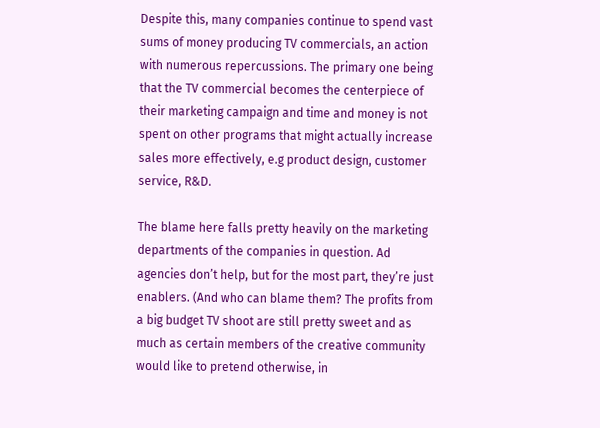Despite this, many companies continue to spend vast sums of money producing TV commercials, an action with numerous repercussions. The primary one being that the TV commercial becomes the centerpiece of their marketing campaign and time and money is not spent on other programs that might actually increase sales more effectively, e.g product design, customer service, R&D.

The blame here falls pretty heavily on the marketing departments of the companies in question. Ad agencies don’t help, but for the most part, they’re just enablers. (And who can blame them? The profits from a big budget TV shoot are still pretty sweet and as much as certain members of the creative community would like to pretend otherwise, in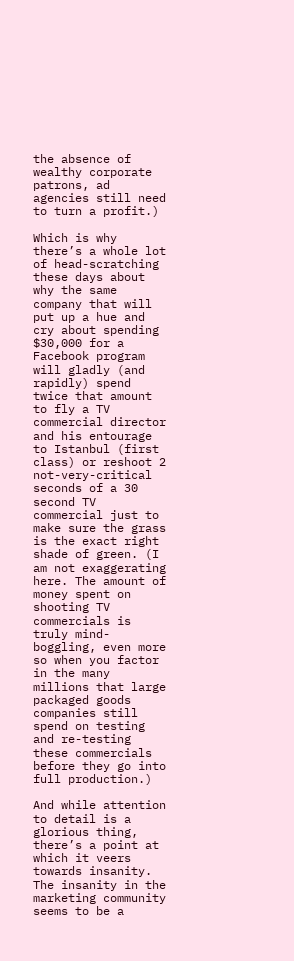the absence of wealthy corporate patrons, ad agencies still need to turn a profit.)

Which is why there’s a whole lot of head-scratching these days about why the same company that will put up a hue and cry about spending $30,000 for a Facebook program will gladly (and rapidly) spend twice that amount to fly a TV commercial director and his entourage to Istanbul (first class) or reshoot 2 not-very-critical seconds of a 30 second TV commercial just to make sure the grass is the exact right shade of green. (I am not exaggerating here. The amount of money spent on shooting TV commercials is truly mind-boggling, even more so when you factor in the many millions that large packaged goods companies still spend on testing and re-testing these commercials before they go into full production.)

And while attention to detail is a glorious thing, there’s a point at which it veers towards insanity. The insanity in the marketing community seems to be a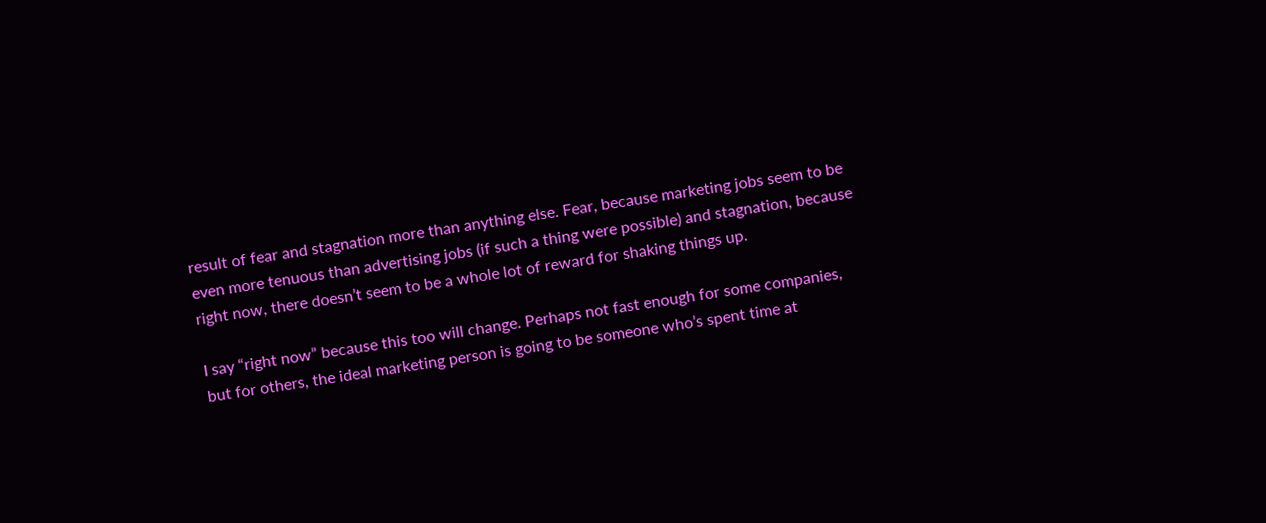result of fear and stagnation more than anything else. Fear, because marketing jobs seem to be even more tenuous than advertising jobs (if such a thing were possible) and stagnation, because right now, there doesn’t seem to be a whole lot of reward for shaking things up.

I say “right now” because this too will change. Perhaps not fast enough for some companies, but for others, the ideal marketing person is going to be someone who’s spent time at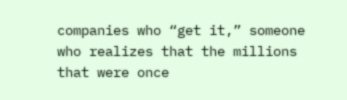companies who “get it,” someone who realizes that the millions that were once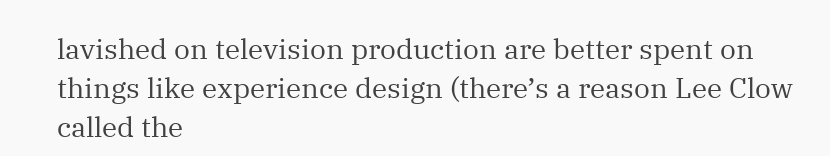lavished on television production are better spent on things like experience design (there’s a reason Lee Clow called the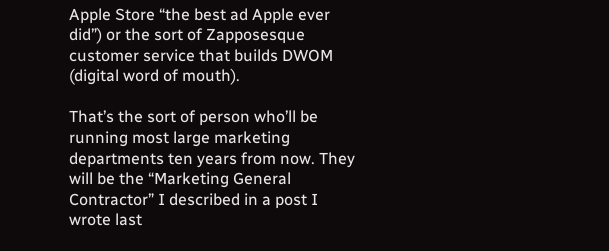Apple Store “the best ad Apple ever did”) or the sort of Zapposesque customer service that builds DWOM (digital word of mouth).

That’s the sort of person who’ll be running most large marketing departments ten years from now. They will be the “Marketing General Contractor” I described in a post I wrote last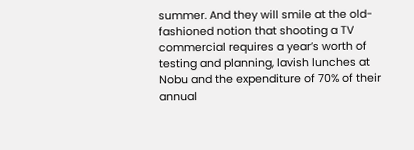summer. And they will smile at the old-fashioned notion that shooting a TV commercial requires a year’s worth of testing and planning, lavish lunches at Nobu and the expenditure of 70% of their annual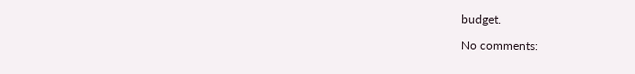budget.

No comments: